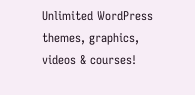Unlimited WordPress themes, graphics, videos & courses!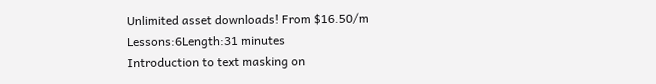Unlimited asset downloads! From $16.50/m
Lessons:6Length:31 minutes
Introduction to text masking on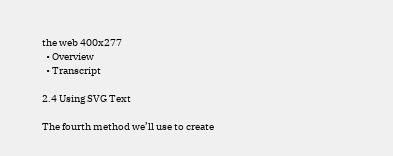the web 400x277
  • Overview
  • Transcript

2.4 Using SVG Text

The fourth method we’ll use to create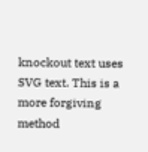knockout text uses SVG text. This is a more forgiving method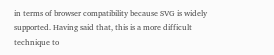in terms of browser compatibility because SVG is widely supported. Having said that, this is a more difficult technique to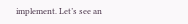implement. Let’s see an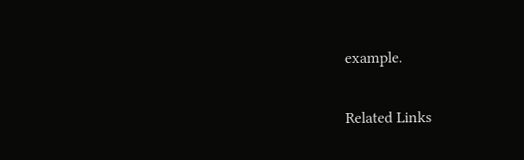example.

Related Links